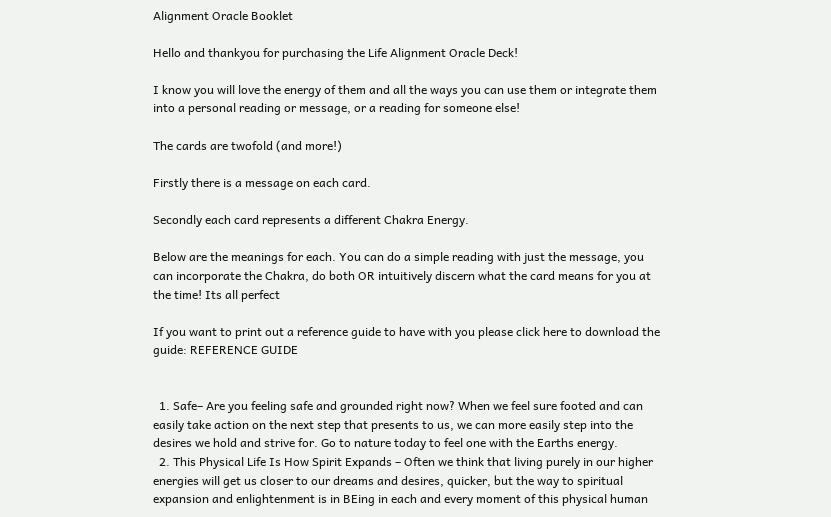Alignment Oracle Booklet

Hello and thankyou for purchasing the Life Alignment Oracle Deck!

I know you will love the energy of them and all the ways you can use them or integrate them into a personal reading or message, or a reading for someone else!

The cards are twofold (and more!)

Firstly there is a message on each card.

Secondly each card represents a different Chakra Energy.

Below are the meanings for each. You can do a simple reading with just the message, you can incorporate the Chakra, do both OR intuitively discern what the card means for you at the time! Its all perfect

If you want to print out a reference guide to have with you please click here to download the guide: REFERENCE GUIDE


  1. Safe– Are you feeling safe and grounded right now? When we feel sure footed and can easily take action on the next step that presents to us, we can more easily step into the desires we hold and strive for. Go to nature today to feel one with the Earths energy.
  2. This Physical Life Is How Spirit Expands – Often we think that living purely in our higher energies will get us closer to our dreams and desires, quicker, but the way to spiritual expansion and enlightenment is in BEing in each and every moment of this physical human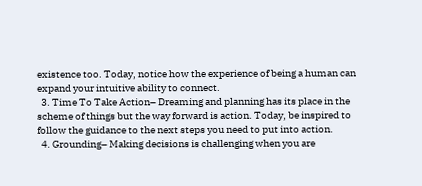existence too. Today, notice how the experience of being a human can expand your intuitive ability to connect.
  3. Time To Take Action– Dreaming and planning has its place in the scheme of things but the way forward is action. Today, be inspired to follow the guidance to the next steps you need to put into action.
  4. Grounding– Making decisions is challenging when you are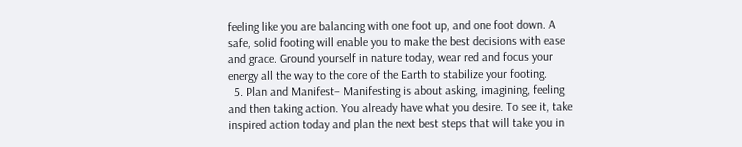feeling like you are balancing with one foot up, and one foot down. A safe, solid footing will enable you to make the best decisions with ease and grace. Ground yourself in nature today, wear red and focus your energy all the way to the core of the Earth to stabilize your footing.
  5. Plan and Manifest– Manifesting is about asking, imagining, feeling and then taking action. You already have what you desire. To see it, take inspired action today and plan the next best steps that will take you in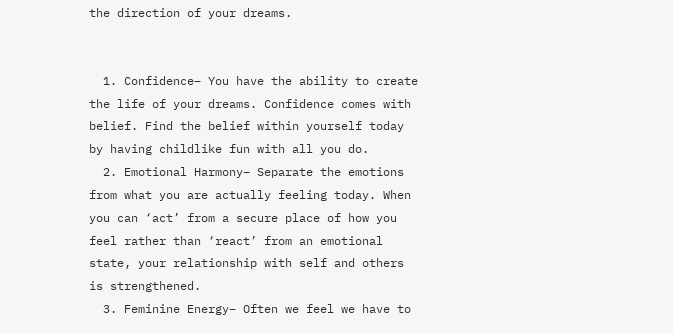the direction of your dreams.


  1. Confidence– You have the ability to create the life of your dreams. Confidence comes with belief. Find the belief within yourself today by having childlike fun with all you do.
  2. Emotional Harmony– Separate the emotions from what you are actually feeling today. When you can ‘act’ from a secure place of how you feel rather than ‘react’ from an emotional state, your relationship with self and others is strengthened.
  3. Feminine Energy– Often we feel we have to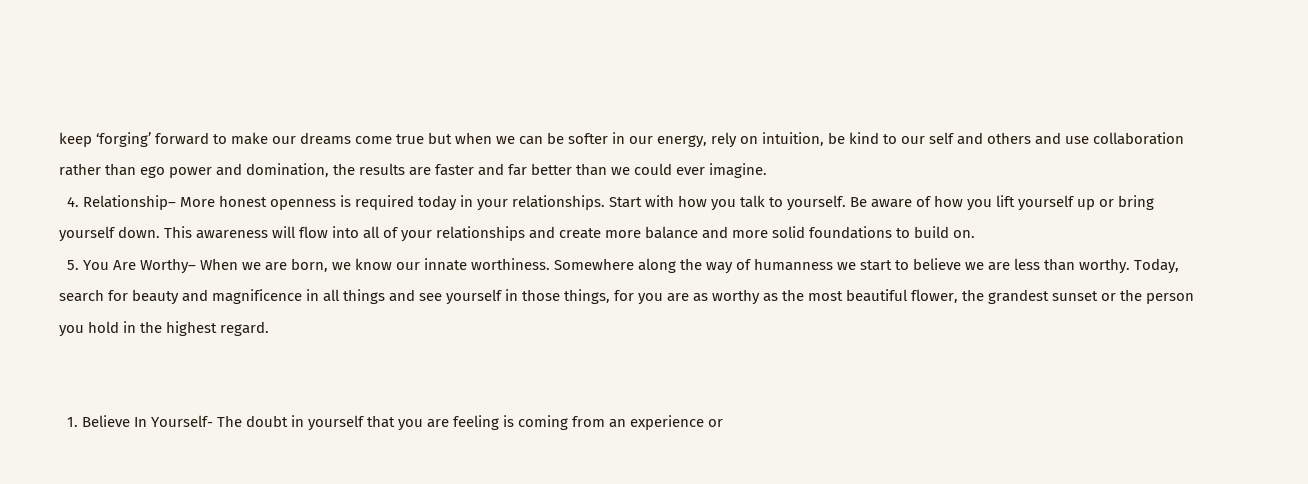keep ‘forging’ forward to make our dreams come true but when we can be softer in our energy, rely on intuition, be kind to our self and others and use collaboration rather than ego power and domination, the results are faster and far better than we could ever imagine.
  4. Relationship– More honest openness is required today in your relationships. Start with how you talk to yourself. Be aware of how you lift yourself up or bring yourself down. This awareness will flow into all of your relationships and create more balance and more solid foundations to build on.
  5. You Are Worthy– When we are born, we know our innate worthiness. Somewhere along the way of humanness we start to believe we are less than worthy. Today, search for beauty and magnificence in all things and see yourself in those things, for you are as worthy as the most beautiful flower, the grandest sunset or the person you hold in the highest regard.


  1. Believe In Yourself- The doubt in yourself that you are feeling is coming from an experience or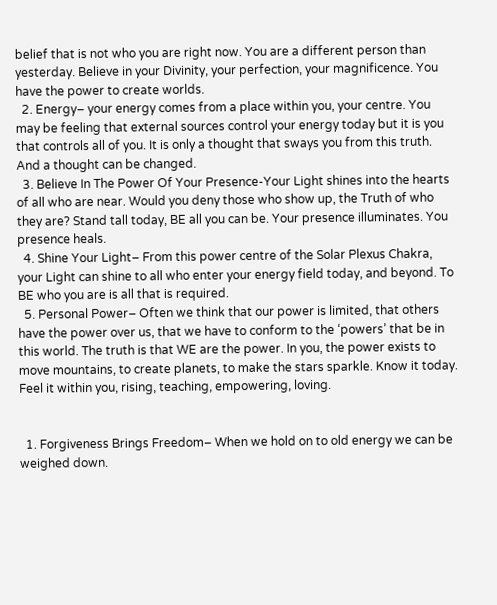belief that is not who you are right now. You are a different person than yesterday. Believe in your Divinity, your perfection, your magnificence. You have the power to create worlds.
  2. Energy– your energy comes from a place within you, your centre. You may be feeling that external sources control your energy today but it is you that controls all of you. It is only a thought that sways you from this truth. And a thought can be changed.
  3. Believe In The Power Of Your Presence-Your Light shines into the hearts of all who are near. Would you deny those who show up, the Truth of who they are? Stand tall today, BE all you can be. Your presence illuminates. You presence heals.
  4. Shine Your Light– From this power centre of the Solar Plexus Chakra, your Light can shine to all who enter your energy field today, and beyond. To BE who you are is all that is required.
  5. Personal Power– Often we think that our power is limited, that others have the power over us, that we have to conform to the ‘powers’ that be in this world. The truth is that WE are the power. In you, the power exists to move mountains, to create planets, to make the stars sparkle. Know it today. Feel it within you, rising, teaching, empowering, loving.


  1. Forgiveness Brings Freedom– When we hold on to old energy we can be weighed down.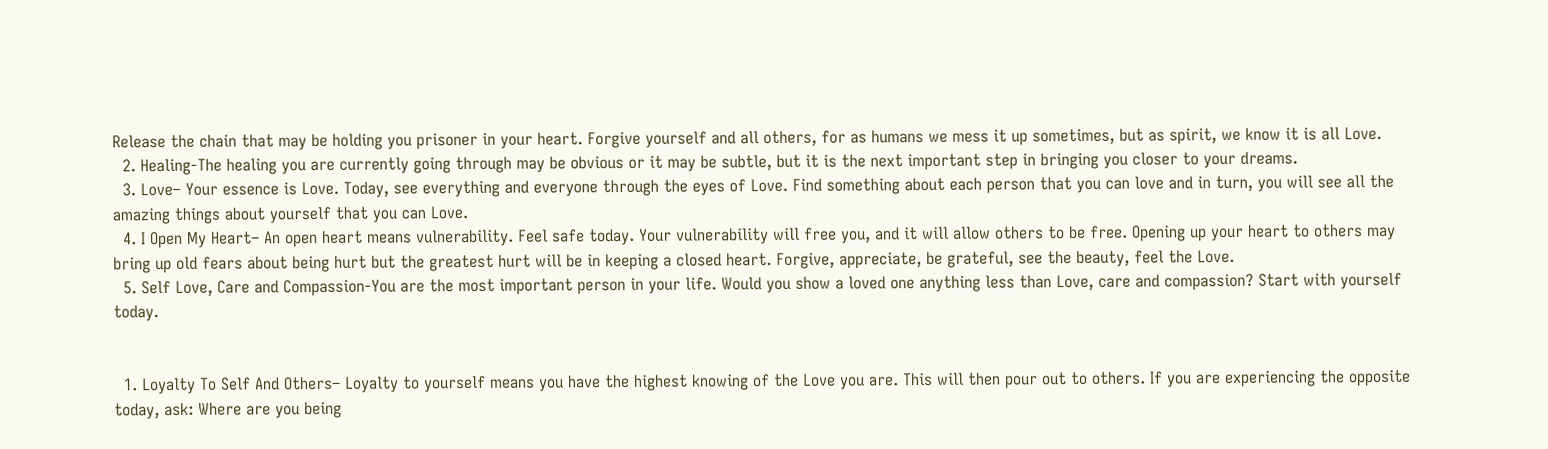Release the chain that may be holding you prisoner in your heart. Forgive yourself and all others, for as humans we mess it up sometimes, but as spirit, we know it is all Love.
  2. Healing-The healing you are currently going through may be obvious or it may be subtle, but it is the next important step in bringing you closer to your dreams.
  3. Love– Your essence is Love. Today, see everything and everyone through the eyes of Love. Find something about each person that you can love and in turn, you will see all the amazing things about yourself that you can Love.
  4. I Open My Heart– An open heart means vulnerability. Feel safe today. Your vulnerability will free you, and it will allow others to be free. Opening up your heart to others may bring up old fears about being hurt but the greatest hurt will be in keeping a closed heart. Forgive, appreciate, be grateful, see the beauty, feel the Love.
  5. Self Love, Care and Compassion-You are the most important person in your life. Would you show a loved one anything less than Love, care and compassion? Start with yourself today.


  1. Loyalty To Self And Others– Loyalty to yourself means you have the highest knowing of the Love you are. This will then pour out to others. If you are experiencing the opposite today, ask: Where are you being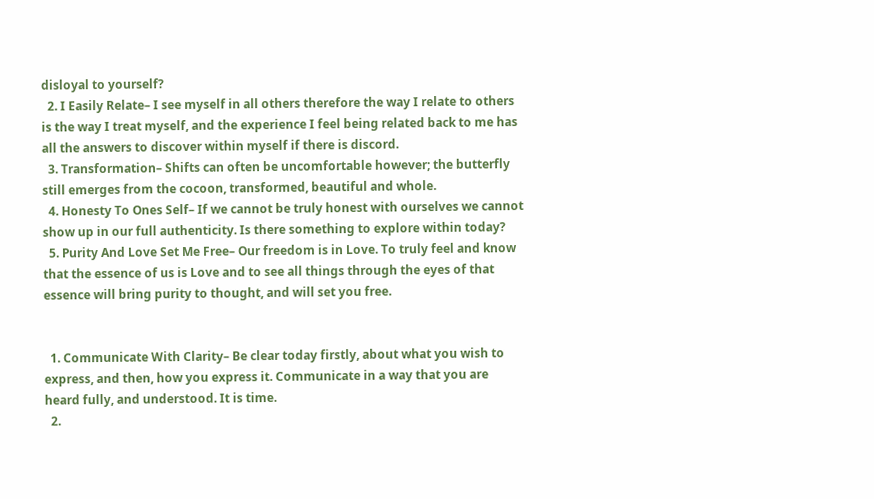disloyal to yourself?
  2. I Easily Relate– I see myself in all others therefore the way I relate to others is the way I treat myself, and the experience I feel being related back to me has all the answers to discover within myself if there is discord.
  3. Transformation– Shifts can often be uncomfortable however; the butterfly still emerges from the cocoon, transformed, beautiful and whole.
  4. Honesty To Ones Self– If we cannot be truly honest with ourselves we cannot show up in our full authenticity. Is there something to explore within today?
  5. Purity And Love Set Me Free– Our freedom is in Love. To truly feel and know that the essence of us is Love and to see all things through the eyes of that essence will bring purity to thought, and will set you free.


  1. Communicate With Clarity– Be clear today firstly, about what you wish to express, and then, how you express it. Communicate in a way that you are heard fully, and understood. It is time.
  2.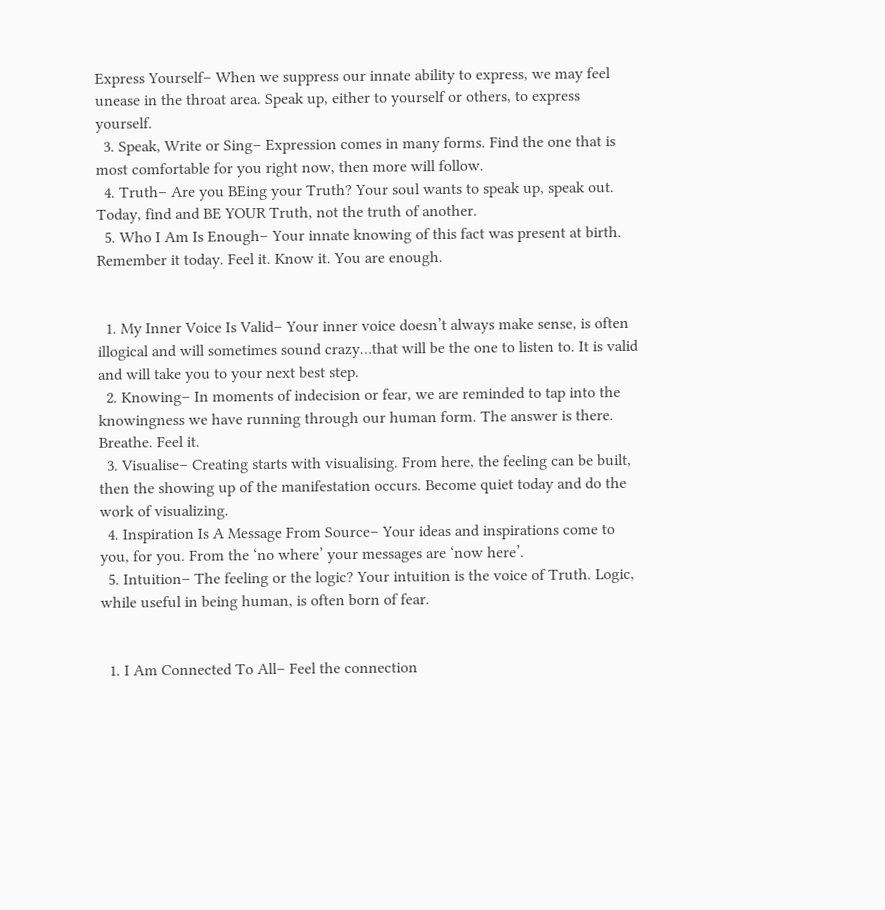Express Yourself– When we suppress our innate ability to express, we may feel unease in the throat area. Speak up, either to yourself or others, to express yourself.
  3. Speak, Write or Sing– Expression comes in many forms. Find the one that is most comfortable for you right now, then more will follow.
  4. Truth– Are you BEing your Truth? Your soul wants to speak up, speak out. Today, find and BE YOUR Truth, not the truth of another.
  5. Who I Am Is Enough– Your innate knowing of this fact was present at birth. Remember it today. Feel it. Know it. You are enough.


  1. My Inner Voice Is Valid– Your inner voice doesn’t always make sense, is often illogical and will sometimes sound crazy…that will be the one to listen to. It is valid and will take you to your next best step.
  2. Knowing– In moments of indecision or fear, we are reminded to tap into the knowingness we have running through our human form. The answer is there. Breathe. Feel it.
  3. Visualise– Creating starts with visualising. From here, the feeling can be built, then the showing up of the manifestation occurs. Become quiet today and do the work of visualizing.
  4. Inspiration Is A Message From Source– Your ideas and inspirations come to you, for you. From the ‘no where’ your messages are ‘now here’.
  5. Intuition– The feeling or the logic? Your intuition is the voice of Truth. Logic, while useful in being human, is often born of fear.


  1. I Am Connected To All– Feel the connection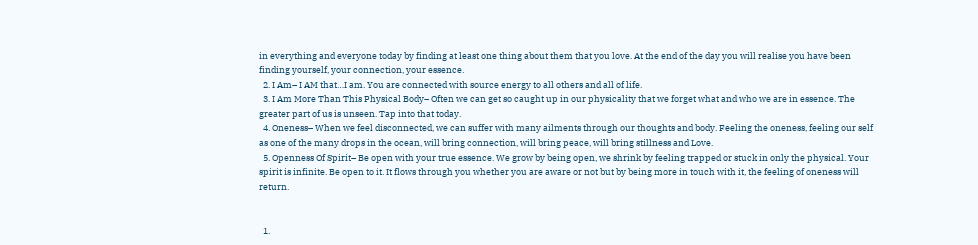in everything and everyone today by finding at least one thing about them that you love. At the end of the day you will realise you have been finding yourself, your connection, your essence.
  2. I Am– I AM that…I am. You are connected with source energy to all others and all of life.
  3. I Am More Than This Physical Body– Often we can get so caught up in our physicality that we forget what and who we are in essence. The greater part of us is unseen. Tap into that today.
  4. Oneness– When we feel disconnected, we can suffer with many ailments through our thoughts and body. Feeling the oneness, feeling our self as one of the many drops in the ocean, will bring connection, will bring peace, will bring stillness and Love.
  5. Openness Of Spirit– Be open with your true essence. We grow by being open, we shrink by feeling trapped or stuck in only the physical. Your spirit is infinite. Be open to it. It flows through you whether you are aware or not but by being more in touch with it, the feeling of oneness will return.


  1.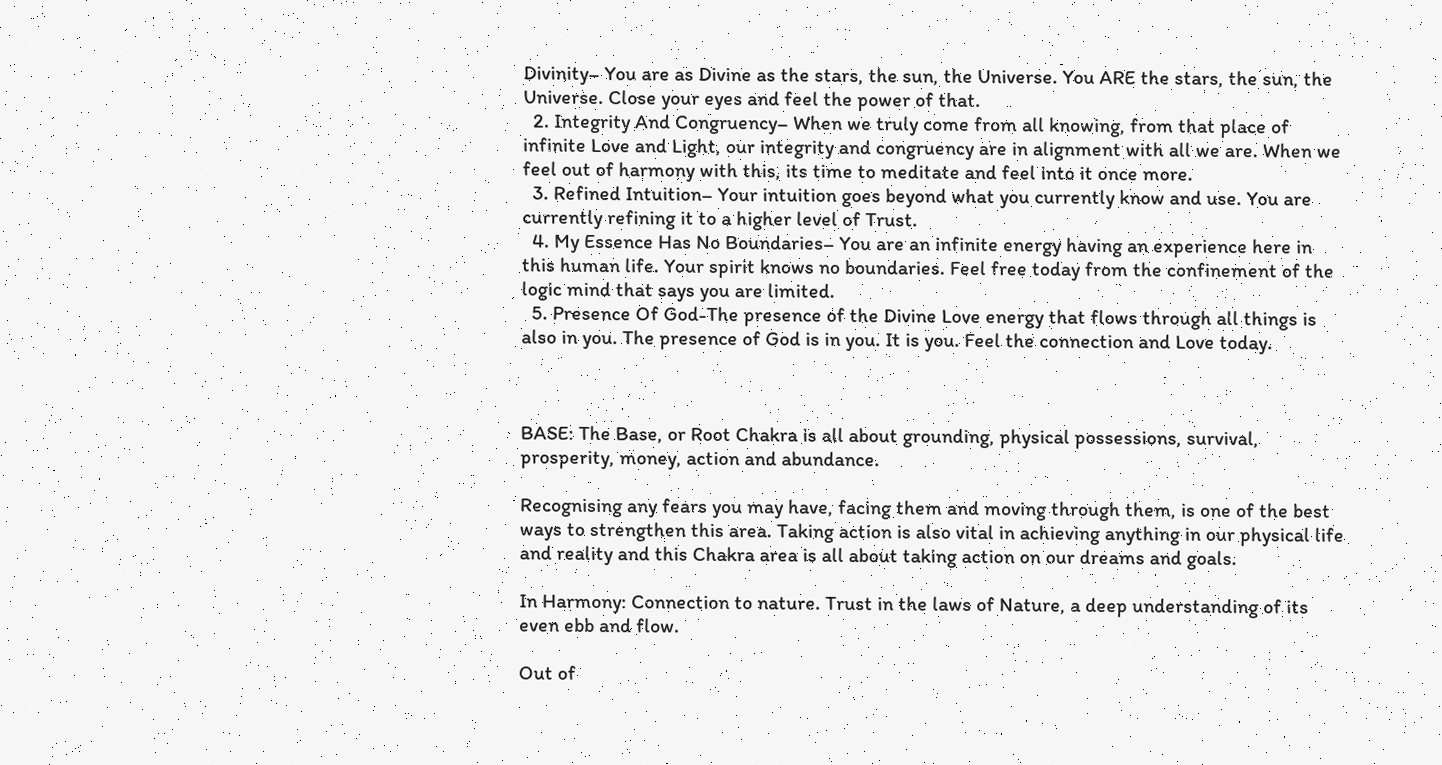Divinity– You are as Divine as the stars, the sun, the Universe. You ARE the stars, the sun, the Universe. Close your eyes and feel the power of that.
  2. Integrity And Congruency– When we truly come from all knowing, from that place of infinite Love and Light, our integrity and congruency are in alignment with all we are. When we feel out of harmony with this, its time to meditate and feel into it once more.
  3. Refined Intuition– Your intuition goes beyond what you currently know and use. You are currently refining it to a higher level of Trust.
  4. My Essence Has No Boundaries– You are an infinite energy having an experience here in this human life. Your spirit knows no boundaries. Feel free today from the confinement of the logic mind that says you are limited.
  5. Presence Of God-The presence of the Divine Love energy that flows through all things is also in you. The presence of God is in you. It is you. Feel the connection and Love today.



BASE: The Base, or Root Chakra is all about grounding, physical possessions, survival, prosperity, money, action and abundance.

Recognising any fears you may have, facing them and moving through them, is one of the best ways to strengthen this area. Taking action is also vital in achieving anything in our physical life and reality and this Chakra area is all about taking action on our dreams and goals.

In Harmony: Connection to nature. Trust in the laws of Nature, a deep understanding of its even ebb and flow.

Out of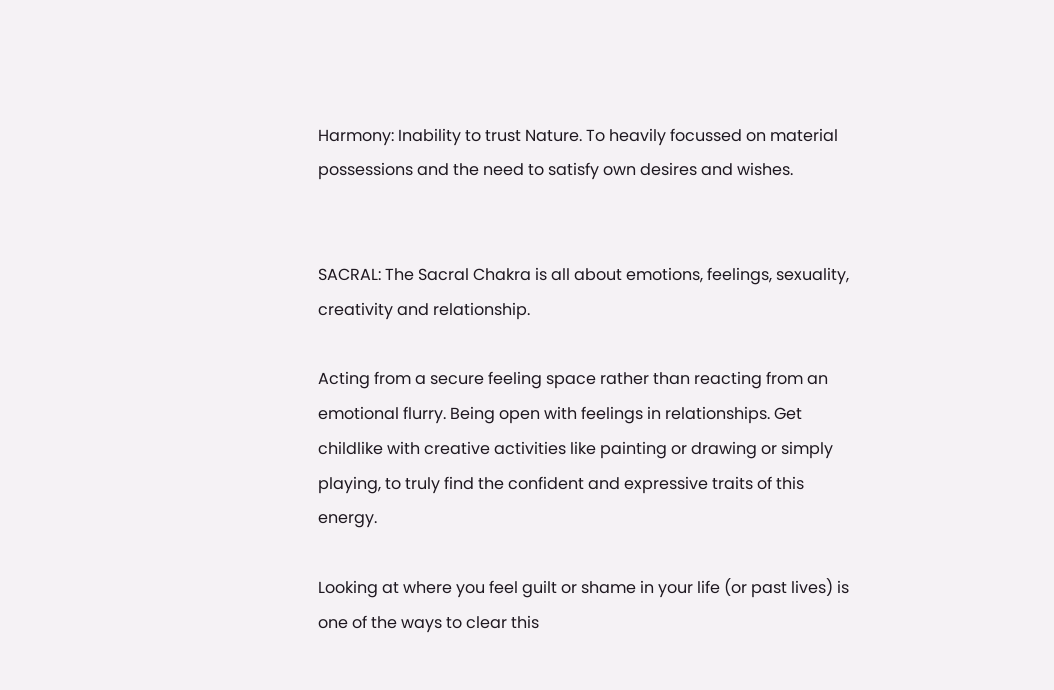Harmony: Inability to trust Nature. To heavily focussed on material possessions and the need to satisfy own desires and wishes.


SACRAL: The Sacral Chakra is all about emotions, feelings, sexuality, creativity and relationship.

Acting from a secure feeling space rather than reacting from an emotional flurry. Being open with feelings in relationships. Get childlike with creative activities like painting or drawing or simply playing, to truly find the confident and expressive traits of this energy.

Looking at where you feel guilt or shame in your life (or past lives) is one of the ways to clear this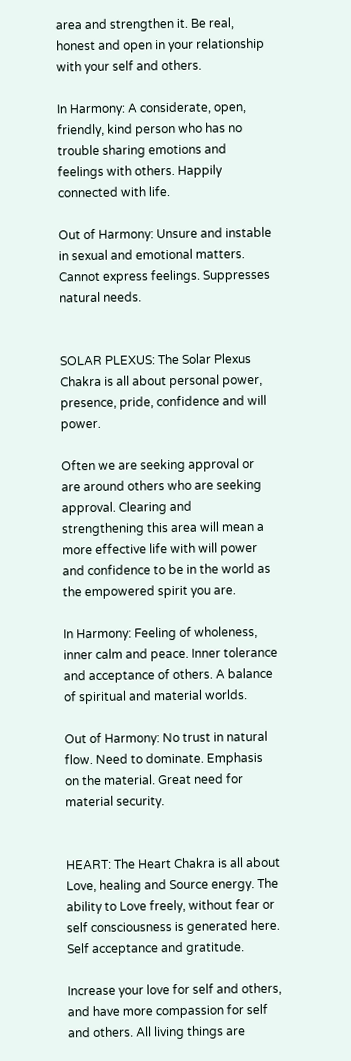area and strengthen it. Be real, honest and open in your relationship with your self and others.

In Harmony: A considerate, open, friendly, kind person who has no trouble sharing emotions and feelings with others. Happily connected with life.

Out of Harmony: Unsure and instable in sexual and emotional matters. Cannot express feelings. Suppresses natural needs.


SOLAR PLEXUS: The Solar Plexus Chakra is all about personal power, presence, pride, confidence and will power.

Often we are seeking approval or are around others who are seeking approval. Clearing and strengthening this area will mean a more effective life with will power and confidence to be in the world as the empowered spirit you are.

In Harmony: Feeling of wholeness, inner calm and peace. Inner tolerance and acceptance of others. A balance of spiritual and material worlds.

Out of Harmony: No trust in natural flow. Need to dominate. Emphasis on the material. Great need for material security.


HEART: The Heart Chakra is all about Love, healing and Source energy. The ability to Love freely, without fear or self consciousness is generated here. Self acceptance and gratitude.

Increase your love for self and others, and have more compassion for self and others. All living things are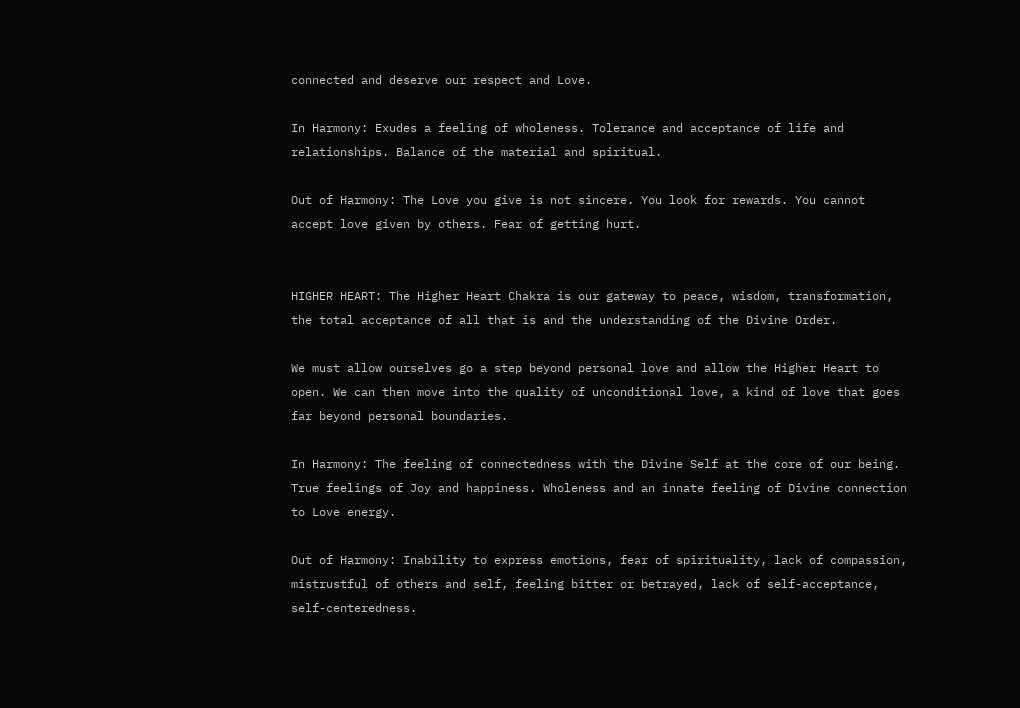connected and deserve our respect and Love.

In Harmony: Exudes a feeling of wholeness. Tolerance and acceptance of life and relationships. Balance of the material and spiritual.

Out of Harmony: The Love you give is not sincere. You look for rewards. You cannot accept love given by others. Fear of getting hurt.


HIGHER HEART: The Higher Heart Chakra is our gateway to peace, wisdom, transformation, the total acceptance of all that is and the understanding of the Divine Order.

We must allow ourselves go a step beyond personal love and allow the Higher Heart to open. We can then move into the quality of unconditional love, a kind of love that goes far beyond personal boundaries.

In Harmony: The feeling of connectedness with the Divine Self at the core of our being. True feelings of Joy and happiness. Wholeness and an innate feeling of Divine connection to Love energy.

Out of Harmony: Inability to express emotions, fear of spirituality, lack of compassion, mistrustful of others and self, feeling bitter or betrayed, lack of self-acceptance, self-centeredness.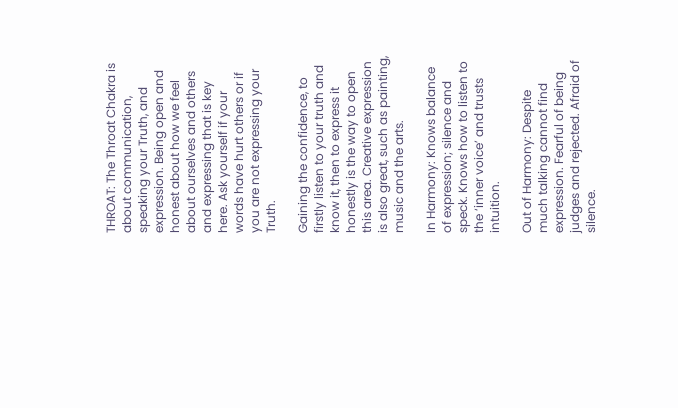THROAT: The Throat Chakra is about communication, speaking your Truth, and expression. Being open and honest about how we feel about ourselves and others and expressing that is key here. Ask yourself if your words have hurt others or if you are not expressing your Truth.

Gaining the confidence, to firstly listen to your truth and know it, then to express it honestly is the way to open this area. Creative expression is also great, such as painting, music and the arts.

In Harmony: Knows balance of expression; silence and speck. Knows how to listen to the ‘inner voice’ and trusts intuition.

Out of Harmony: Despite much talking cannot find expression. Fearful of being judges and rejected. Afraid of silence.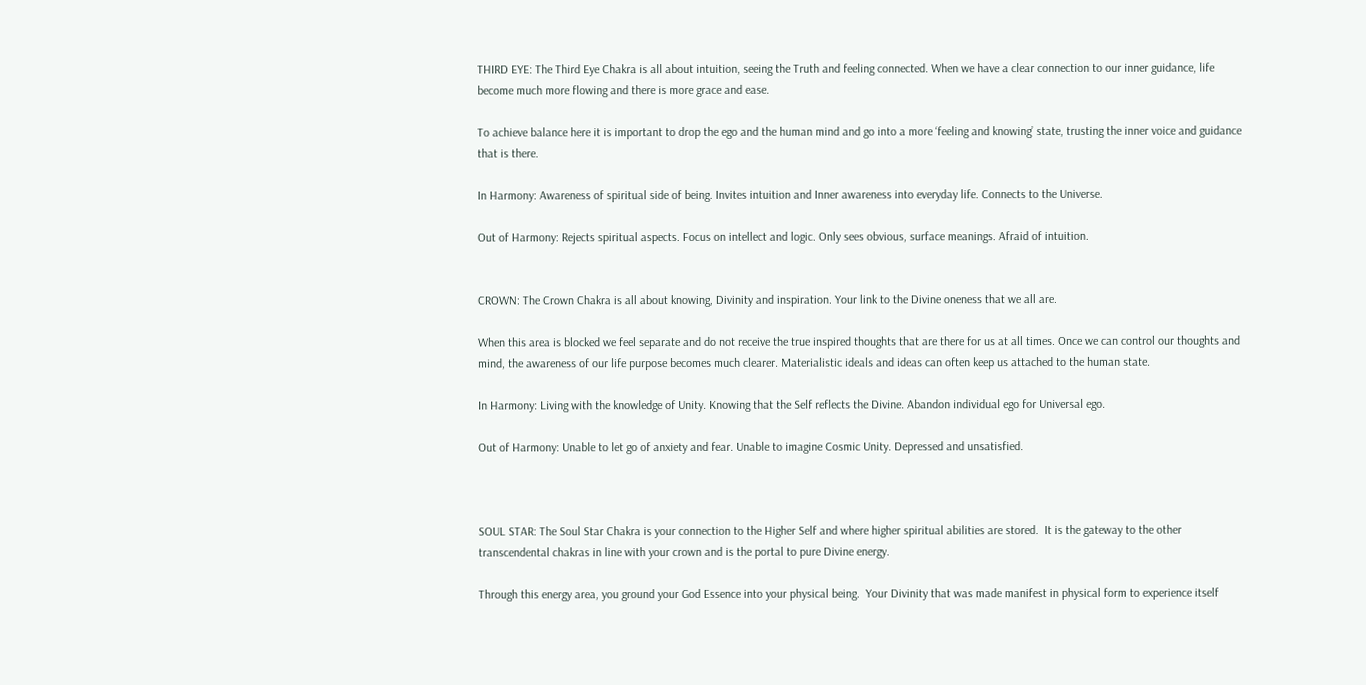THIRD EYE: The Third Eye Chakra is all about intuition, seeing the Truth and feeling connected. When we have a clear connection to our inner guidance, life become much more flowing and there is more grace and ease.

To achieve balance here it is important to drop the ego and the human mind and go into a more ‘feeling and knowing’ state, trusting the inner voice and guidance that is there.

In Harmony: Awareness of spiritual side of being. Invites intuition and Inner awareness into everyday life. Connects to the Universe.

Out of Harmony: Rejects spiritual aspects. Focus on intellect and logic. Only sees obvious, surface meanings. Afraid of intuition.


CROWN: The Crown Chakra is all about knowing, Divinity and inspiration. Your link to the Divine oneness that we all are.

When this area is blocked we feel separate and do not receive the true inspired thoughts that are there for us at all times. Once we can control our thoughts and mind, the awareness of our life purpose becomes much clearer. Materialistic ideals and ideas can often keep us attached to the human state.

In Harmony: Living with the knowledge of Unity. Knowing that the Self reflects the Divine. Abandon individual ego for Universal ego.

Out of Harmony: Unable to let go of anxiety and fear. Unable to imagine Cosmic Unity. Depressed and unsatisfied.



SOUL STAR: The Soul Star Chakra is your connection to the Higher Self and where higher spiritual abilities are stored.  It is the gateway to the other transcendental chakras in line with your crown and is the portal to pure Divine energy.

Through this energy area, you ground your God Essence into your physical being.  Your Divinity that was made manifest in physical form to experience itself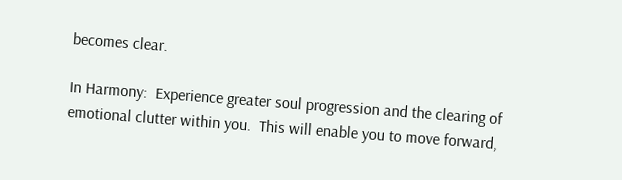becomes clear.

In Harmony:  Experience greater soul progression and the clearing of emotional clutter within you.  This will enable you to move forward,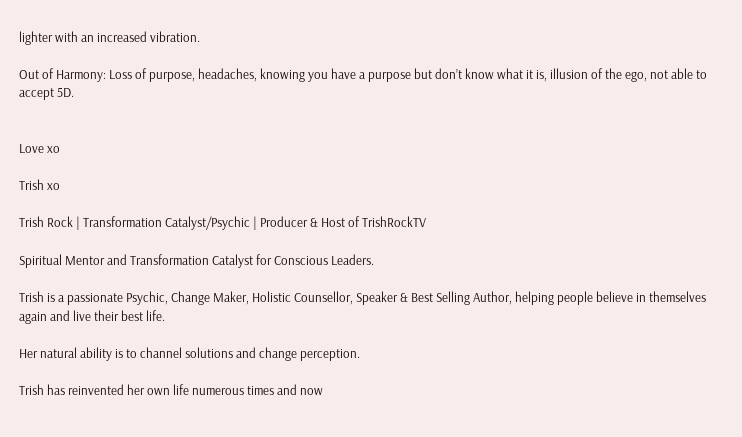lighter with an increased vibration.

Out of Harmony: Loss of purpose, headaches, knowing you have a purpose but don’t know what it is, illusion of the ego, not able to accept 5D.


Love xo

Trish xo

Trish Rock | Transformation Catalyst/Psychic | Producer & Host of TrishRockTV

Spiritual Mentor and Transformation Catalyst for Conscious Leaders.

Trish is a passionate Psychic, Change Maker, Holistic Counsellor, Speaker & Best Selling Author, helping people believe in themselves again and live their best life.

Her natural ability is to channel solutions and change perception.

Trish has reinvented her own life numerous times and now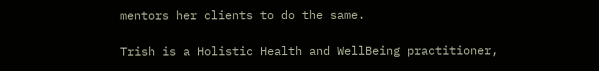mentors her clients to do the same.

Trish is a Holistic Health and WellBeing practitioner,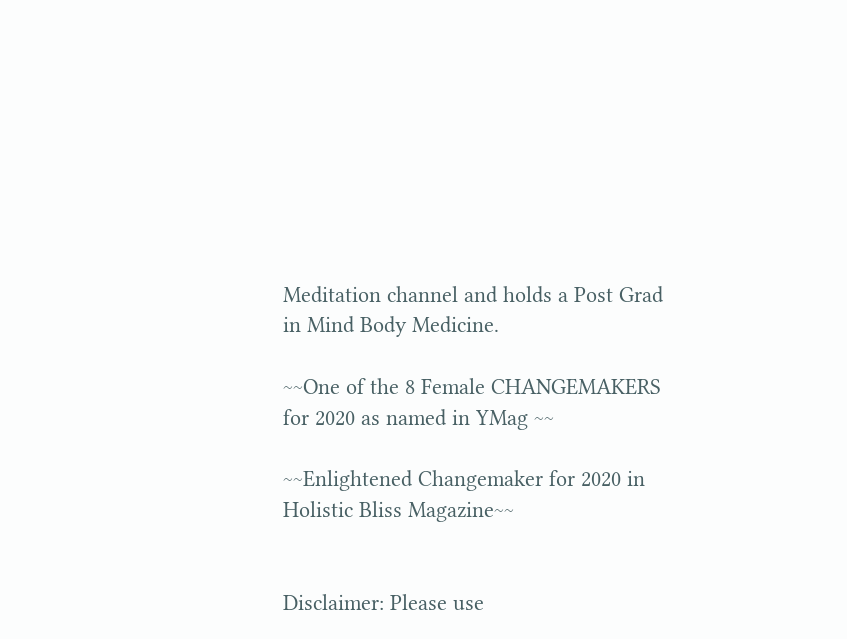Meditation channel and holds a Post Grad in Mind Body Medicine.

~~One of the 8 Female CHANGEMAKERS for 2020 as named in YMag ~~

~~Enlightened Changemaker for 2020 in Holistic Bliss Magazine~~


Disclaimer: Please use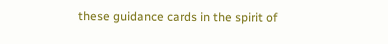these guidance cards in the spirit of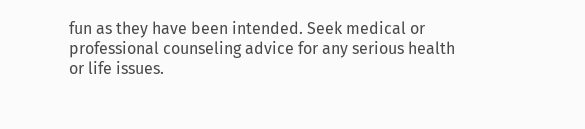fun as they have been intended. Seek medical or professional counseling advice for any serious health or life issues.